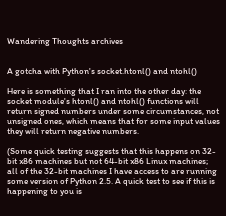Wandering Thoughts archives


A gotcha with Python's socket.htonl() and ntohl()

Here is something that I ran into the other day: the socket module's htonl() and ntohl() functions will return signed numbers under some circumstances, not unsigned ones, which means that for some input values they will return negative numbers.

(Some quick testing suggests that this happens on 32-bit x86 machines but not 64-bit x86 Linux machines; all of the 32-bit machines I have access to are running some version of Python 2.5. A quick test to see if this is happening to you is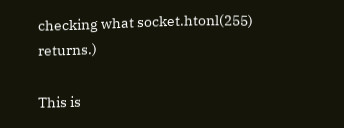checking what socket.htonl(255) returns.)

This is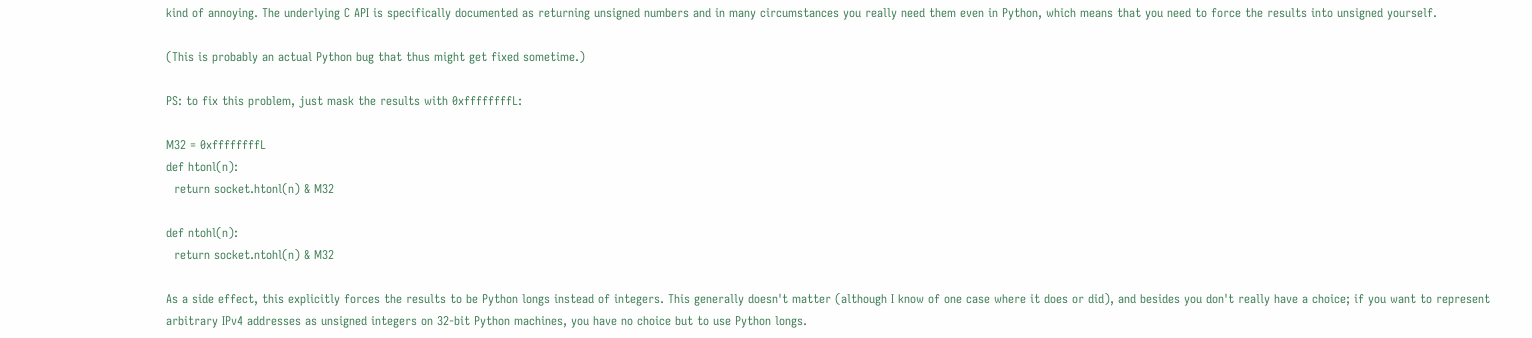kind of annoying. The underlying C API is specifically documented as returning unsigned numbers and in many circumstances you really need them even in Python, which means that you need to force the results into unsigned yourself.

(This is probably an actual Python bug that thus might get fixed sometime.)

PS: to fix this problem, just mask the results with 0xffffffffL:

M32 = 0xffffffffL
def htonl(n):
  return socket.htonl(n) & M32

def ntohl(n):
  return socket.ntohl(n) & M32

As a side effect, this explicitly forces the results to be Python longs instead of integers. This generally doesn't matter (although I know of one case where it does or did), and besides you don't really have a choice; if you want to represent arbitrary IPv4 addresses as unsigned integers on 32-bit Python machines, you have no choice but to use Python longs.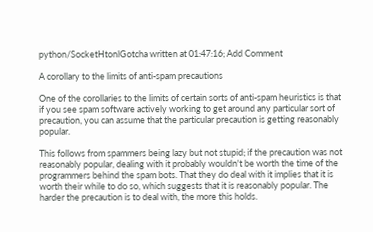python/SocketHtonlGotcha written at 01:47:16; Add Comment

A corollary to the limits of anti-spam precautions

One of the corollaries to the limits of certain sorts of anti-spam heuristics is that if you see spam software actively working to get around any particular sort of precaution, you can assume that the particular precaution is getting reasonably popular.

This follows from spammers being lazy but not stupid; if the precaution was not reasonably popular, dealing with it probably wouldn't be worth the time of the programmers behind the spam bots. That they do deal with it implies that it is worth their while to do so, which suggests that it is reasonably popular. The harder the precaution is to deal with, the more this holds.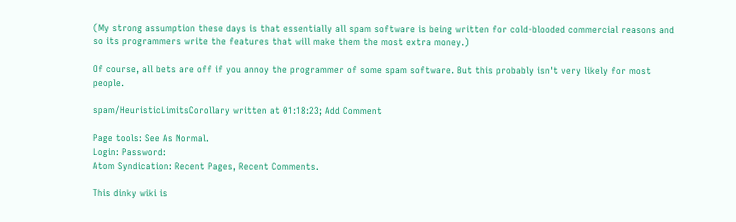(My strong assumption these days is that essentially all spam software is being written for cold-blooded commercial reasons and so its programmers write the features that will make them the most extra money.)

Of course, all bets are off if you annoy the programmer of some spam software. But this probably isn't very likely for most people.

spam/HeuristicLimitsCorollary written at 01:18:23; Add Comment

Page tools: See As Normal.
Login: Password:
Atom Syndication: Recent Pages, Recent Comments.

This dinky wiki is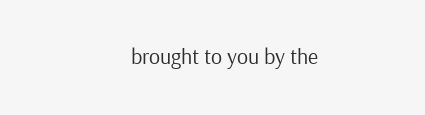brought to you by the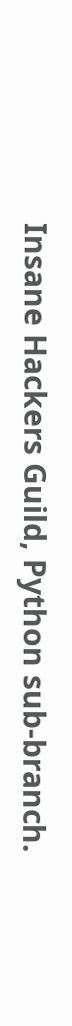Insane Hackers Guild, Python sub-branch.